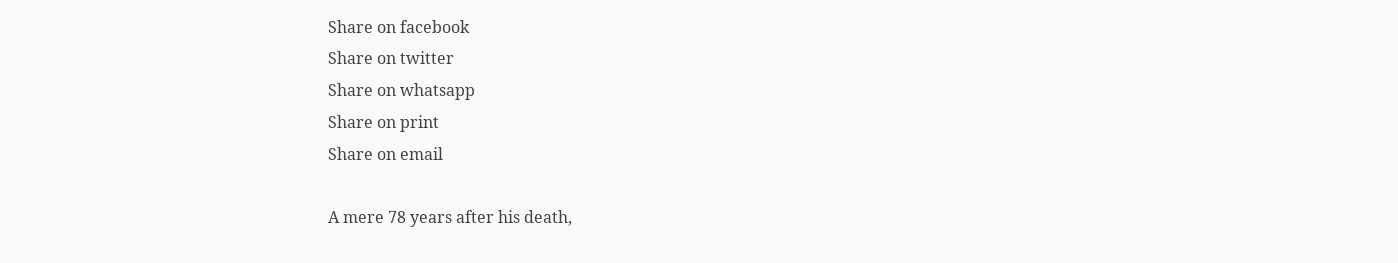Share on facebook
Share on twitter
Share on whatsapp
Share on print
Share on email

A mere 78 years after his death,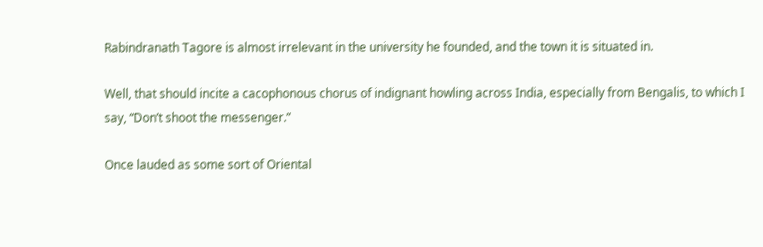Rabindranath Tagore is almost irrelevant in the university he founded, and the town it is situated in.

Well, that should incite a cacophonous chorus of indignant howling across India, especially from Bengalis, to which I say, “Don’t shoot the messenger.”

Once lauded as some sort of Oriental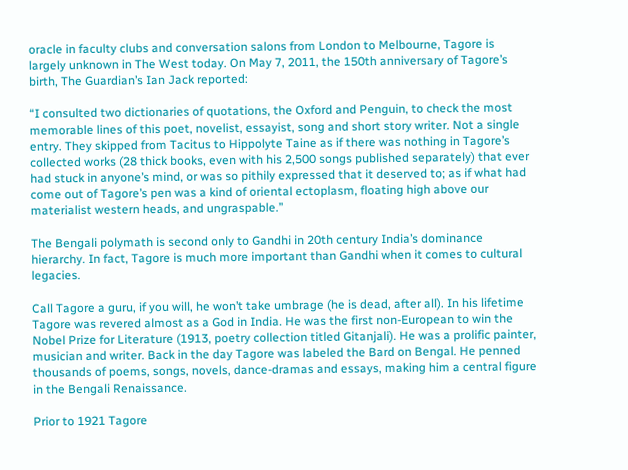oracle in faculty clubs and conversation salons from London to Melbourne, Tagore is largely unknown in The West today. On May 7, 2011, the 150th anniversary of Tagore’s birth, The Guardian’s Ian Jack reported:

“I consulted two dictionaries of quotations, the Oxford and Penguin, to check the most memorable lines of this poet, novelist, essayist, song and short story writer. Not a single entry. They skipped from Tacitus to Hippolyte Taine as if there was nothing in Tagore’s collected works (28 thick books, even with his 2,500 songs published separately) that ever had stuck in anyone’s mind, or was so pithily expressed that it deserved to; as if what had come out of Tagore’s pen was a kind of oriental ectoplasm, floating high above our materialist western heads, and ungraspable.”

The Bengali polymath is second only to Gandhi in 20th century India’s dominance hierarchy. In fact, Tagore is much more important than Gandhi when it comes to cultural legacies.

Call Tagore a guru, if you will, he won’t take umbrage (he is dead, after all). In his lifetime Tagore was revered almost as a God in India. He was the first non-European to win the Nobel Prize for Literature (1913, poetry collection titled Gitanjali). He was a prolific painter, musician and writer. Back in the day Tagore was labeled the Bard on Bengal. He penned thousands of poems, songs, novels, dance-dramas and essays, making him a central figure in the Bengali Renaissance.

Prior to 1921 Tagore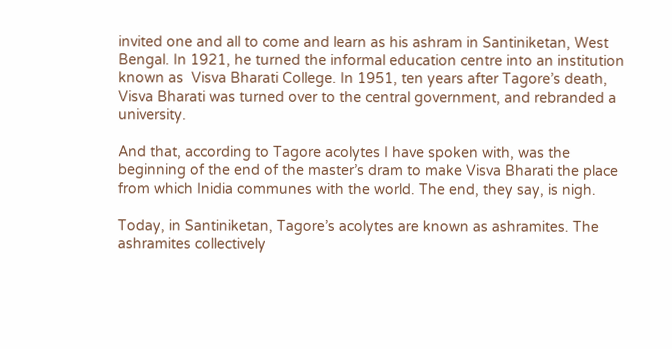invited one and all to come and learn as his ashram in Santiniketan, West Bengal. In 1921, he turned the informal education centre into an institution known as  Visva Bharati College. In 1951, ten years after Tagore’s death, Visva Bharati was turned over to the central government, and rebranded a university.

And that, according to Tagore acolytes I have spoken with, was the beginning of the end of the master’s dram to make Visva Bharati the place from which Inidia communes with the world. The end, they say, is nigh.

Today, in Santiniketan, Tagore’s acolytes are known as ashramites. The ashramites collectively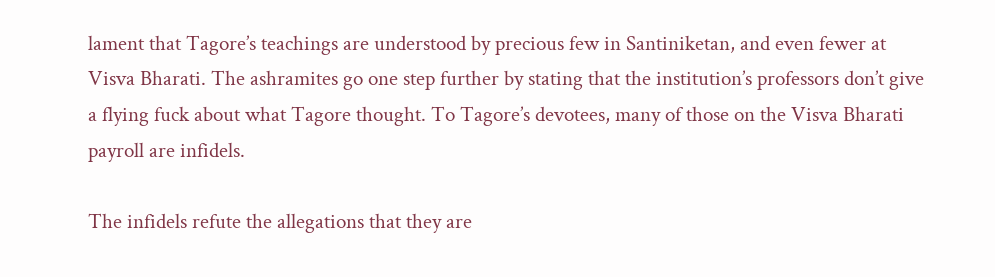lament that Tagore’s teachings are understood by precious few in Santiniketan, and even fewer at Visva Bharati. The ashramites go one step further by stating that the institution’s professors don’t give a flying fuck about what Tagore thought. To Tagore’s devotees, many of those on the Visva Bharati payroll are infidels.

The infidels refute the allegations that they are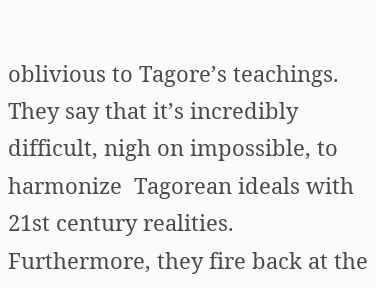oblivious to Tagore’s teachings. They say that it’s incredibly difficult, nigh on impossible, to harmonize  Tagorean ideals with  21st century realities. Furthermore, they fire back at the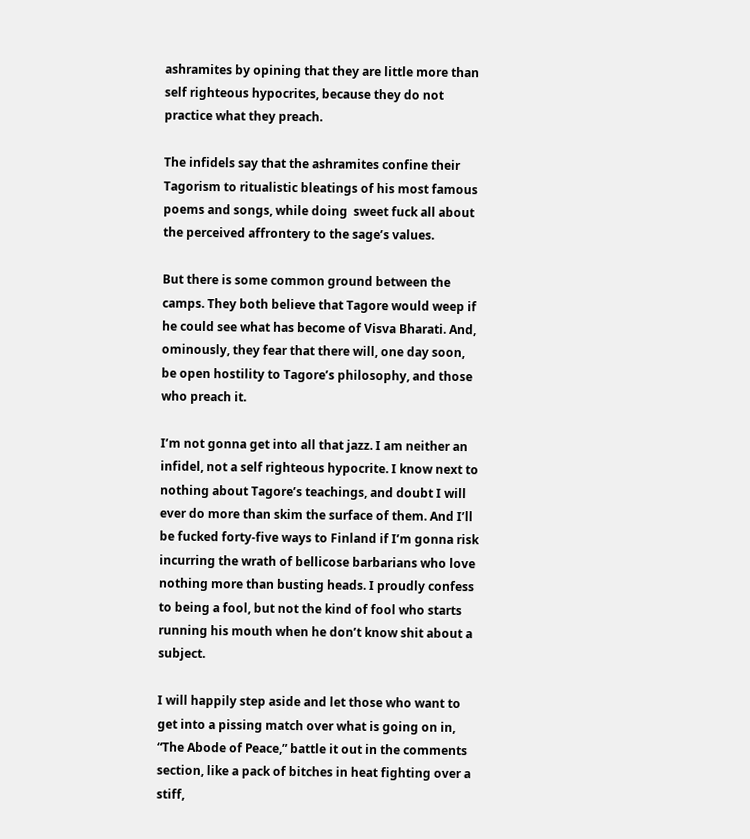ashramites by opining that they are little more than self righteous hypocrites, because they do not practice what they preach.

The infidels say that the ashramites confine their Tagorism to ritualistic bleatings of his most famous poems and songs, while doing  sweet fuck all about the perceived affrontery to the sage’s values.

But there is some common ground between the camps. They both believe that Tagore would weep if he could see what has become of Visva Bharati. And, ominously, they fear that there will, one day soon, be open hostility to Tagore’s philosophy, and those who preach it.

I’m not gonna get into all that jazz. I am neither an infidel, not a self righteous hypocrite. I know next to nothing about Tagore’s teachings, and doubt I will ever do more than skim the surface of them. And I’ll be fucked forty-five ways to Finland if I’m gonna risk incurring the wrath of bellicose barbarians who love nothing more than busting heads. I proudly confess to being a fool, but not the kind of fool who starts running his mouth when he don’t know shit about a subject.

I will happily step aside and let those who want to get into a pissing match over what is going on in, “The Abode of Peace,” battle it out in the comments section, like a pack of bitches in heat fighting over a stiff,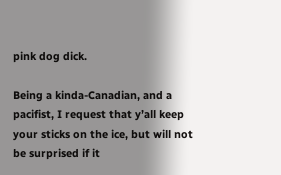pink dog dick.

Being a kinda-Canadian, and a pacifist, I request that y’all keep your sticks on the ice, but will not be surprised if it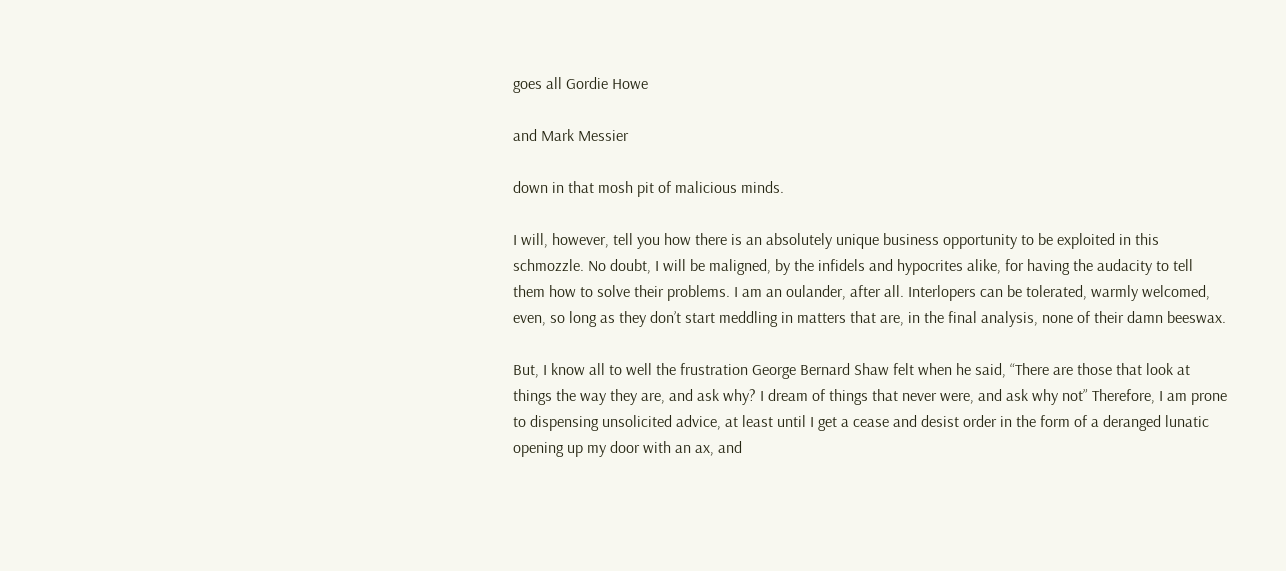goes all Gordie Howe

and Mark Messier

down in that mosh pit of malicious minds.

I will, however, tell you how there is an absolutely unique business opportunity to be exploited in this schmozzle. No doubt, I will be maligned, by the infidels and hypocrites alike, for having the audacity to tell them how to solve their problems. I am an oulander, after all. Interlopers can be tolerated, warmly welcomed, even, so long as they don’t start meddling in matters that are, in the final analysis, none of their damn beeswax.

But, I know all to well the frustration George Bernard Shaw felt when he said, “There are those that look at things the way they are, and ask why? I dream of things that never were, and ask why not” Therefore, I am prone to dispensing unsolicited advice, at least until I get a cease and desist order in the form of a deranged lunatic opening up my door with an ax, and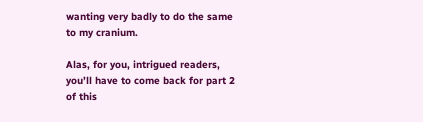wanting very badly to do the same to my cranium.

Alas, for you, intrigued readers, you’ll have to come back for part 2 of this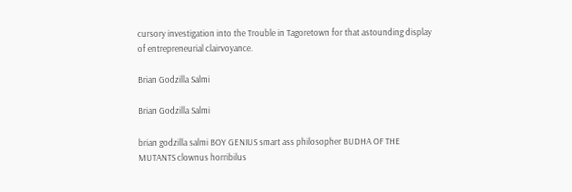cursory investigation into the Trouble in Tagoretown for that astounding display of entrepreneurial clairvoyance.

Brian Godzilla Salmi

Brian Godzilla Salmi

brian godzilla salmi BOY GENIUS smart ass philosopher BUDHA OF THE MUTANTS clownus horribilus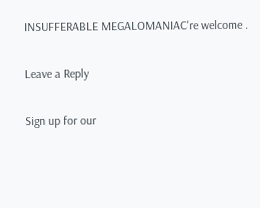INSUFFERABLE MEGALOMANIAC're welcome .

Leave a Reply

Sign up for our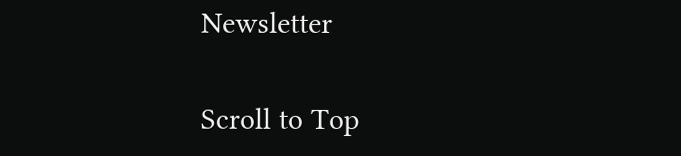Newsletter

Scroll to Top